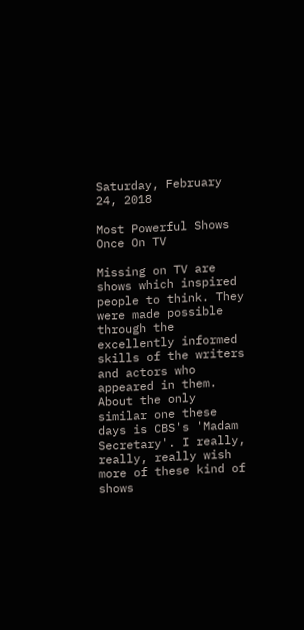Saturday, February 24, 2018

Most Powerful Shows Once On TV

Missing on TV are shows which inspired people to think. They were made possible through the excellently informed skills of the writers and actors who appeared in them. About the only similar one these days is CBS's 'Madam Secretary'. I really, really, really wish more of these kind of shows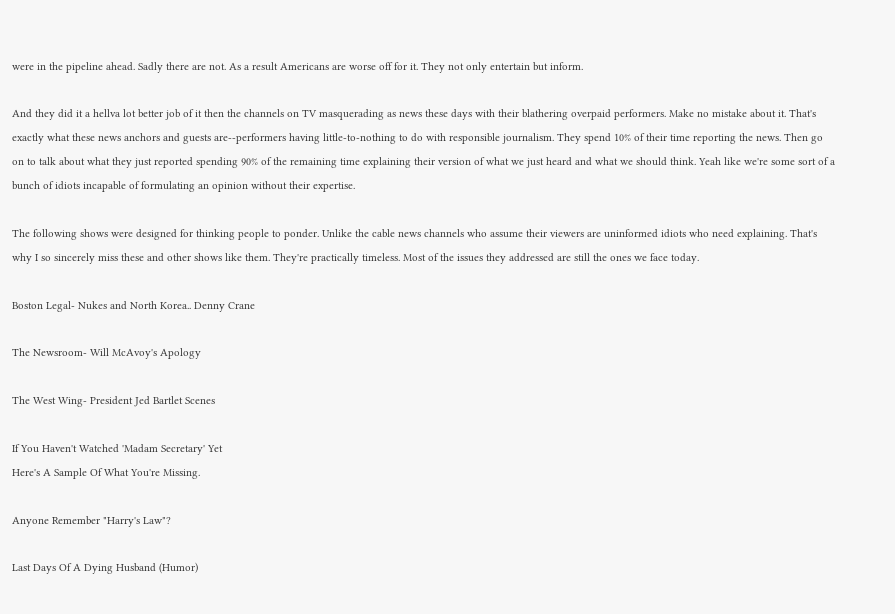were in the pipeline ahead. Sadly there are not. As a result Americans are worse off for it. They not only entertain but inform.

And they did it a hellva lot better job of it then the channels on TV masquerading as news these days with their blathering overpaid performers. Make no mistake about it. That's exactly what these news anchors and guests are--performers having little-to-nothing to do with responsible journalism. They spend 10% of their time reporting the news. Then go on to talk about what they just reported spending 90% of the remaining time explaining their version of what we just heard and what we should think. Yeah like we're some sort of a bunch of idiots incapable of formulating an opinion without their expertise.

The following shows were designed for thinking people to ponder. Unlike the cable news channels who assume their viewers are uninformed idiots who need explaining. That's why I so sincerely miss these and other shows like them. They're practically timeless. Most of the issues they addressed are still the ones we face today.

Boston Legal- Nukes and North Korea.. Denny Crane

The Newsroom- Will McAvoy's Apology

The West Wing- President Jed Bartlet Scenes

If You Haven't Watched 'Madam Secretary' Yet
Here's A Sample Of What You're Missing.

Anyone Remember "Harry's Law"?

Last Days Of A Dying Husband (Humor)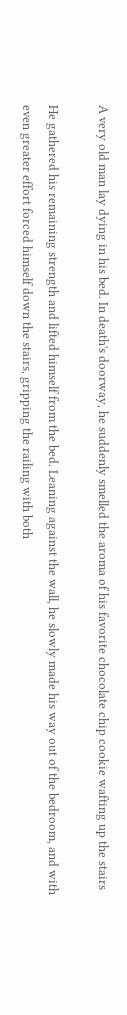A very old man lay dying in his bed. In death's doorway, he suddenly smelled the aroma of his favorite chocolate chip cookie wafting up the stairs

He gathered his remaining strength and lifted himself from the bed. Leaning against the wall, he slowly made his way out of the bedroom, and with even greater effort forced himself down the stairs, gripping the railing with both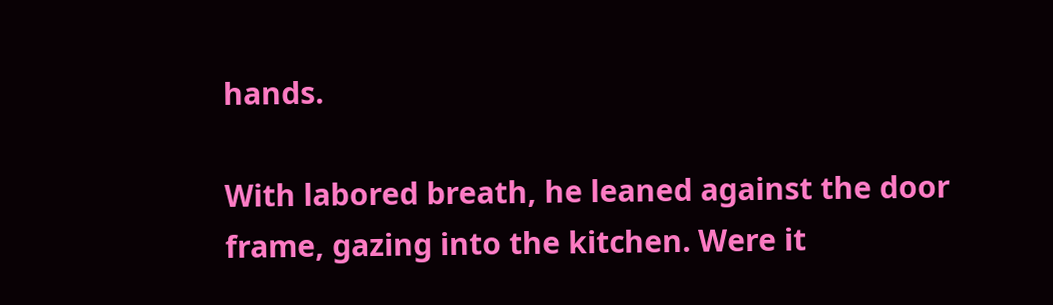hands.

With labored breath, he leaned against the door frame, gazing into the kitchen. Were it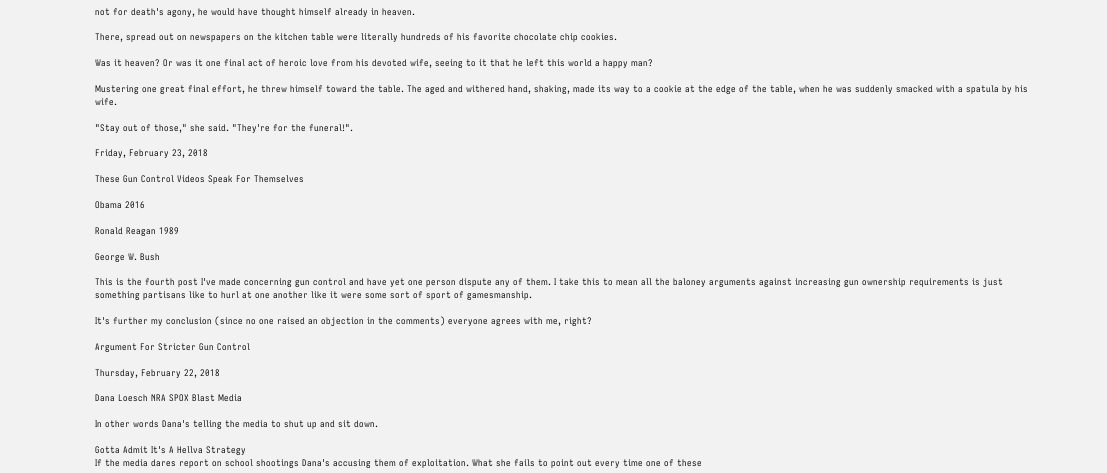not for death's agony, he would have thought himself already in heaven.

There, spread out on newspapers on the kitchen table were literally hundreds of his favorite chocolate chip cookies.

Was it heaven? Or was it one final act of heroic love from his devoted wife, seeing to it that he left this world a happy man?

Mustering one great final effort, he threw himself toward the table. The aged and withered hand, shaking, made its way to a cookie at the edge of the table, when he was suddenly smacked with a spatula by his wife.

"Stay out of those," she said. "They're for the funeral!".

Friday, February 23, 2018

These Gun Control Videos Speak For Themselves

Obama 2016

Ronald Reagan 1989

George W. Bush

This is the fourth post I've made concerning gun control and have yet one person dispute any of them. I take this to mean all the baloney arguments against increasing gun ownership requirements is just something partisans like to hurl at one another like it were some sort of sport of gamesmanship.

It's further my conclusion (since no one raised an objection in the comments) everyone agrees with me, right?

Argument For Stricter Gun Control

Thursday, February 22, 2018

Dana Loesch NRA SPOX Blast Media

In other words Dana's telling the media to shut up and sit down.

Gotta Admit It's A Hellva Strategy
If the media dares report on school shootings Dana's accusing them of exploitation. What she fails to point out every time one of these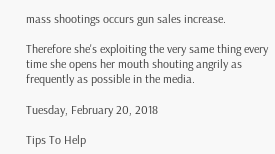mass shootings occurs gun sales increase.

Therefore she's exploiting the very same thing every time she opens her mouth shouting angrily as frequently as possible in the media.

Tuesday, February 20, 2018

Tips To Help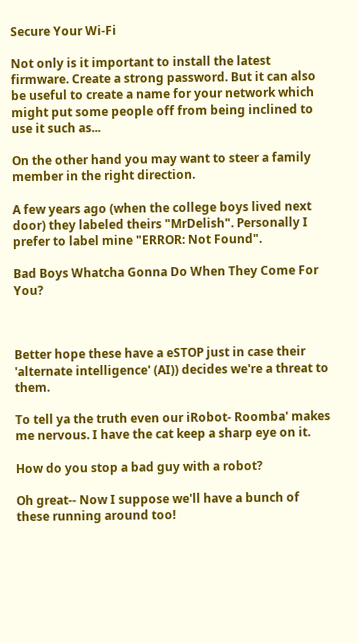Secure Your Wi-Fi

Not only is it important to install the latest firmware. Create a strong password. But it can also be useful to create a name for your network which might put some people off from being inclined to use it such as...

On the other hand you may want to steer a family member in the right direction.

A few years ago (when the college boys lived next door) they labeled theirs "MrDelish". Personally I prefer to label mine "ERROR: Not Found".

Bad Boys Whatcha Gonna Do When They Come For You?



Better hope these have a eSTOP just in case their 'alternate intelligence' (AI)) decides we're a threat to them.

To tell ya the truth even our iRobot- Roomba' makes me nervous. I have the cat keep a sharp eye on it.

How do you stop a bad guy with a robot?

Oh great-- Now I suppose we'll have a bunch of these running around too!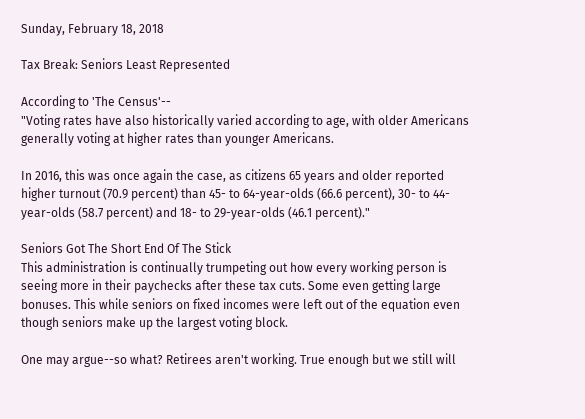Sunday, February 18, 2018

Tax Break: Seniors Least Represented

According to 'The Census'--
"Voting rates have also historically varied according to age, with older Americans generally voting at higher rates than younger Americans.

In 2016, this was once again the case, as citizens 65 years and older reported higher turnout (70.9 percent) than 45- to 64-year-olds (66.6 percent), 30- to 44-year-olds (58.7 percent) and 18- to 29-year-olds (46.1 percent)."

Seniors Got The Short End Of The Stick
This administration is continually trumpeting out how every working person is seeing more in their paychecks after these tax cuts. Some even getting large bonuses. This while seniors on fixed incomes were left out of the equation even though seniors make up the largest voting block.

One may argue--so what? Retirees aren't working. True enough but we still will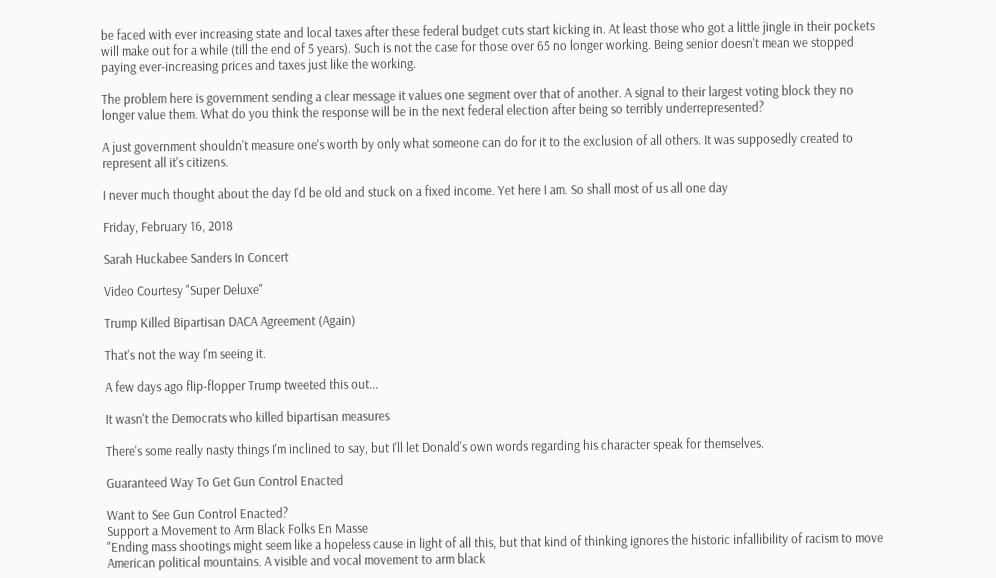be faced with ever increasing state and local taxes after these federal budget cuts start kicking in. At least those who got a little jingle in their pockets will make out for a while (till the end of 5 years). Such is not the case for those over 65 no longer working. Being senior doesn't mean we stopped paying ever-increasing prices and taxes just like the working.

The problem here is government sending a clear message it values one segment over that of another. A signal to their largest voting block they no longer value them. What do you think the response will be in the next federal election after being so terribly underrepresented?

A just government shouldn't measure one's worth by only what someone can do for it to the exclusion of all others. It was supposedly created to represent all it's citizens.

I never much thought about the day I'd be old and stuck on a fixed income. Yet here I am. So shall most of us all one day

Friday, February 16, 2018

Sarah Huckabee Sanders In Concert

Video Courtesy "Super Deluxe"

Trump Killed Bipartisan DACA Agreement (Again)

That's not the way I'm seeing it.

A few days ago flip-flopper Trump tweeted this out...

It wasn't the Democrats who killed bipartisan measures

There's some really nasty things I'm inclined to say, but I'll let Donald's own words regarding his character speak for themselves.

Guaranteed Way To Get Gun Control Enacted

Want to See Gun Control Enacted?
Support a Movement to Arm Black Folks En Masse
"Ending mass shootings might seem like a hopeless cause in light of all this, but that kind of thinking ignores the historic infallibility of racism to move American political mountains. A visible and vocal movement to arm black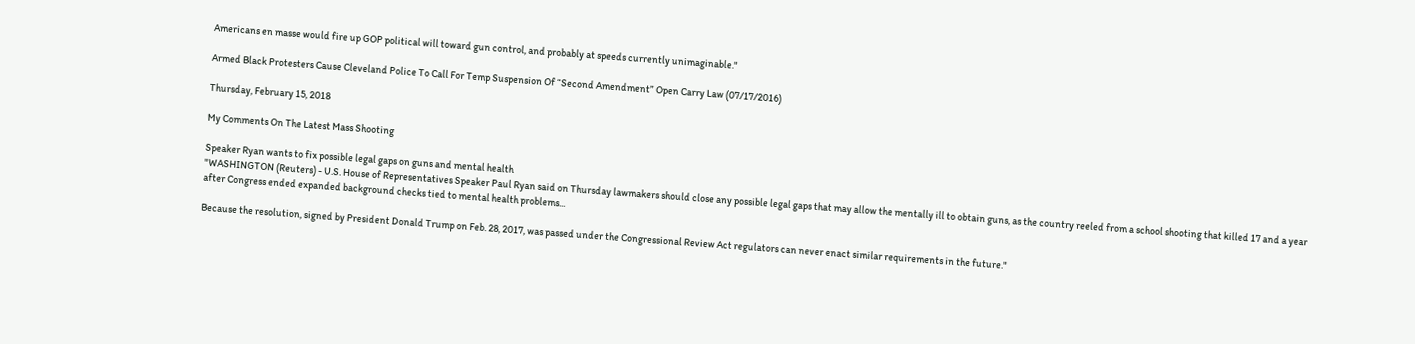Americans en masse would fire up GOP political will toward gun control, and probably at speeds currently unimaginable."

Armed Black Protesters Cause Cleveland Police To Call For Temp Suspension Of “Second Amendment” Open Carry Law (07/17/2016)

Thursday, February 15, 2018

My Comments On The Latest Mass Shooting

Speaker Ryan wants to fix possible legal gaps on guns and mental health
"WASHINGTON (Reuters) - U.S. House of Representatives Speaker Paul Ryan said on Thursday lawmakers should close any possible legal gaps that may allow the mentally ill to obtain guns, as the country reeled from a school shooting that killed 17 and a year after Congress ended expanded background checks tied to mental health problems...

Because the resolution, signed by President Donald Trump on Feb. 28, 2017, was passed under the Congressional Review Act regulators can never enact similar requirements in the future."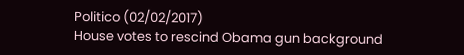Politico (02/02/2017)
House votes to rescind Obama gun background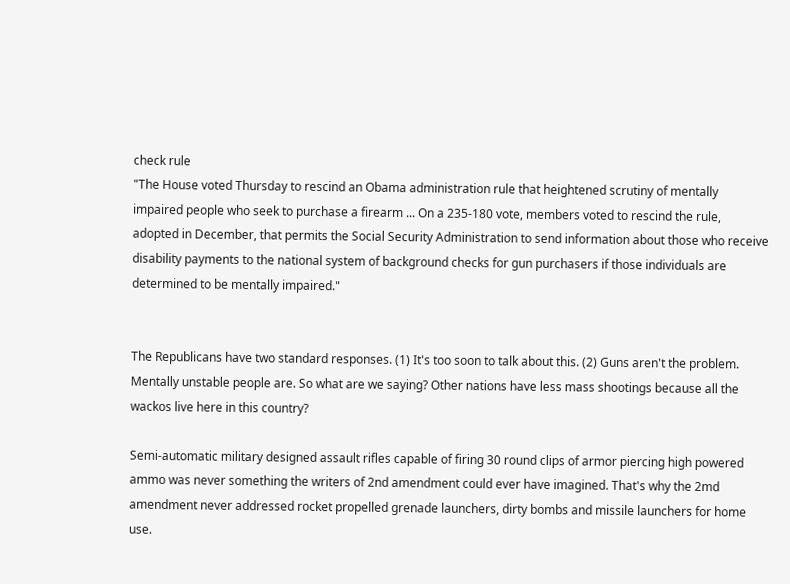check rule
"The House voted Thursday to rescind an Obama administration rule that heightened scrutiny of mentally impaired people who seek to purchase a firearm ... On a 235-180 vote, members voted to rescind the rule, adopted in December, that permits the Social Security Administration to send information about those who receive disability payments to the national system of background checks for gun purchasers if those individuals are determined to be mentally impaired."


The Republicans have two standard responses. (1) It's too soon to talk about this. (2) Guns aren't the problem. Mentally unstable people are. So what are we saying? Other nations have less mass shootings because all the wackos live here in this country?

Semi-automatic military designed assault rifles capable of firing 30 round clips of armor piercing high powered ammo was never something the writers of 2nd amendment could ever have imagined. That's why the 2md amendment never addressed rocket propelled grenade launchers, dirty bombs and missile launchers for home use.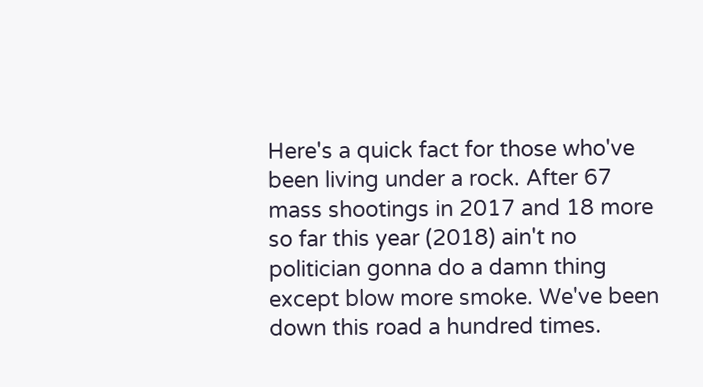Here's a quick fact for those who've been living under a rock. After 67 mass shootings in 2017 and 18 more so far this year (2018) ain't no politician gonna do a damn thing except blow more smoke. We've been down this road a hundred times.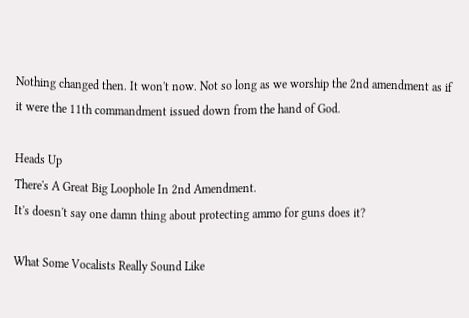Nothing changed then. It won't now. Not so long as we worship the 2nd amendment as if it were the 11th commandment issued down from the hand of God.

Heads Up
There's A Great Big Loophole In 2nd Amendment.
It's doesn't say one damn thing about protecting ammo for guns does it?

What Some Vocalists Really Sound Like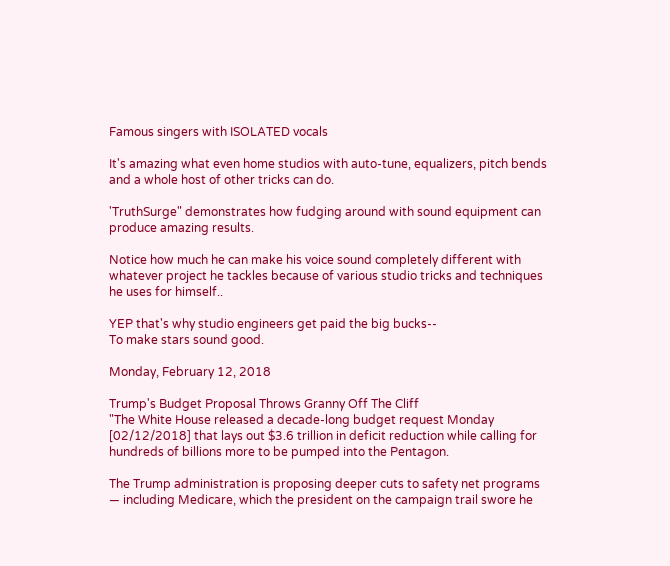Famous singers with ISOLATED vocals

It's amazing what even home studios with auto-tune, equalizers, pitch bends and a whole host of other tricks can do.

'TruthSurge" demonstrates how fudging around with sound equipment can produce amazing results.

Notice how much he can make his voice sound completely different with whatever project he tackles because of various studio tricks and techniques he uses for himself..

YEP that's why studio engineers get paid the big bucks--
To make stars sound good.

Monday, February 12, 2018

Trump's Budget Proposal Throws Granny Off The Cliff
"The White House released a decade-long budget request Monday [02/12/2018] that lays out $3.6 trillion in deficit reduction while calling for hundreds of billions more to be pumped into the Pentagon.

The Trump administration is proposing deeper cuts to safety net programs — including Medicare, which the president on the campaign trail swore he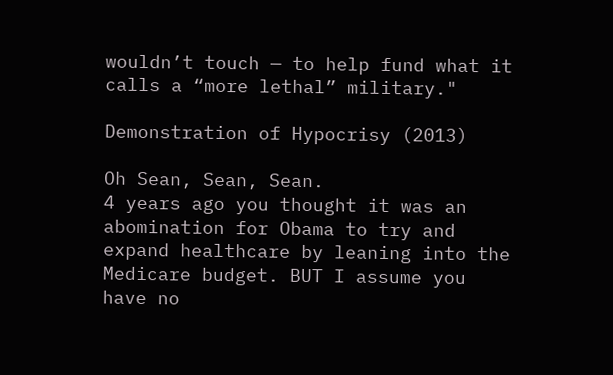wouldn’t touch — to help fund what it calls a “more lethal” military."

Demonstration of Hypocrisy (2013)

Oh Sean, Sean, Sean.
4 years ago you thought it was an abomination for Obama to try and expand healthcare by leaning into the Medicare budget. BUT I assume you have no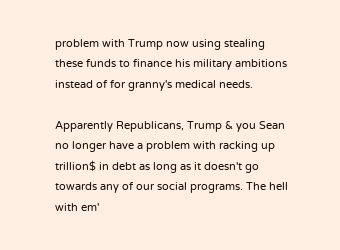problem with Trump now using stealing these funds to finance his military ambitions instead of for granny's medical needs.

Apparently Republicans, Trump & you Sean no longer have a problem with racking up trillion$ in debt as long as it doesn't go towards any of our social programs. The hell with em'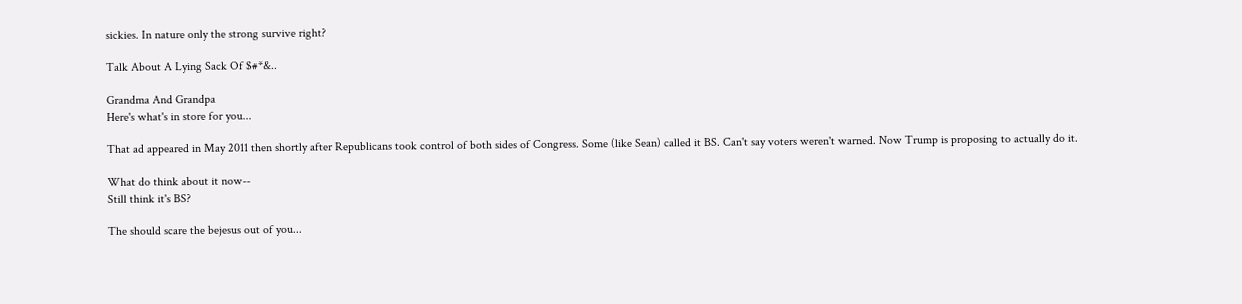sickies. In nature only the strong survive right?

Talk About A Lying Sack Of $#*&..

Grandma And Grandpa
Here's what's in store for you...

That ad appeared in May 2011 then shortly after Republicans took control of both sides of Congress. Some (like Sean) called it BS. Can't say voters weren't warned. Now Trump is proposing to actually do it.

What do think about it now--
Still think it's BS?

The should scare the bejesus out of you...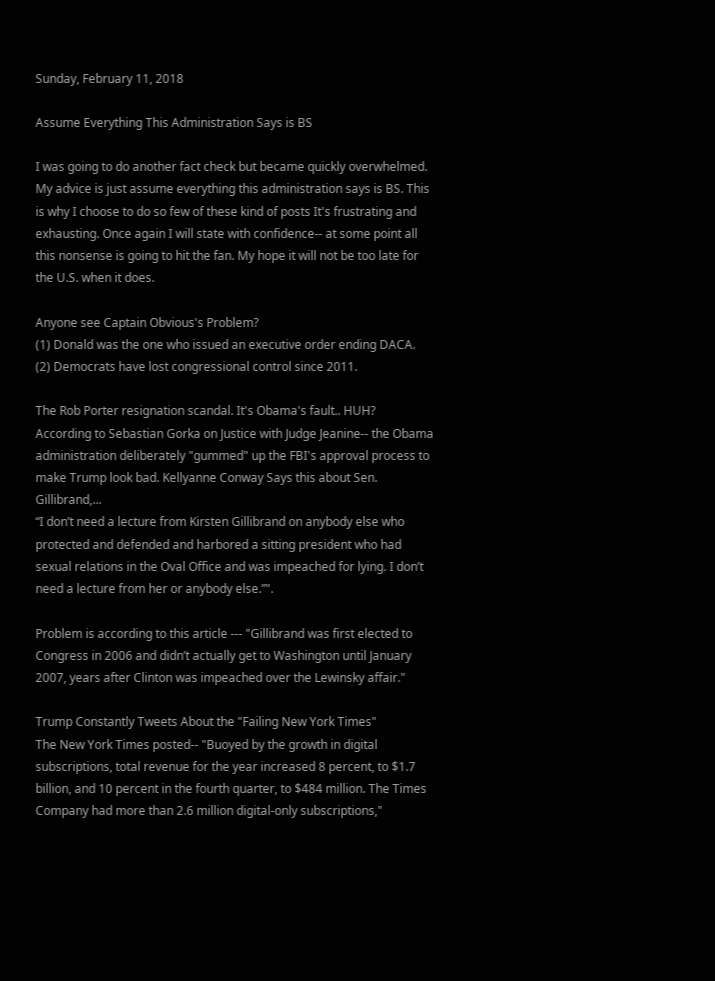Sunday, February 11, 2018

Assume Everything This Administration Says is BS

I was going to do another fact check but became quickly overwhelmed. My advice is just assume everything this administration says is BS. This is why I choose to do so few of these kind of posts It's frustrating and exhausting. Once again I will state with confidence-- at some point all this nonsense is going to hit the fan. My hope it will not be too late for the U.S. when it does.

Anyone see Captain Obvious's Problem?
(1) Donald was the one who issued an executive order ending DACA.
(2) Democrats have lost congressional control since 2011.

The Rob Porter resignation scandal. It's Obama's fault.. HUH?
According to Sebastian Gorka on Justice with Judge Jeanine-- the Obama administration deliberately "gummed" up the FBI's approval process to make Trump look bad. Kellyanne Conway Says this about Sen. Gillibrand,...
“I don’t need a lecture from Kirsten Gillibrand on anybody else who protected and defended and harbored a sitting president who had sexual relations in the Oval Office and was impeached for lying. I don’t need a lecture from her or anybody else.”".

Problem is according to this article --- "Gillibrand was first elected to Congress in 2006 and didn’t actually get to Washington until January 2007, years after Clinton was impeached over the Lewinsky affair."

Trump Constantly Tweets About the "Failing New York Times"
The New York Times posted-- "Buoyed by the growth in digital subscriptions, total revenue for the year increased 8 percent, to $1.7 billion, and 10 percent in the fourth quarter, to $484 million. The Times Company had more than 2.6 million digital-only subscriptions,"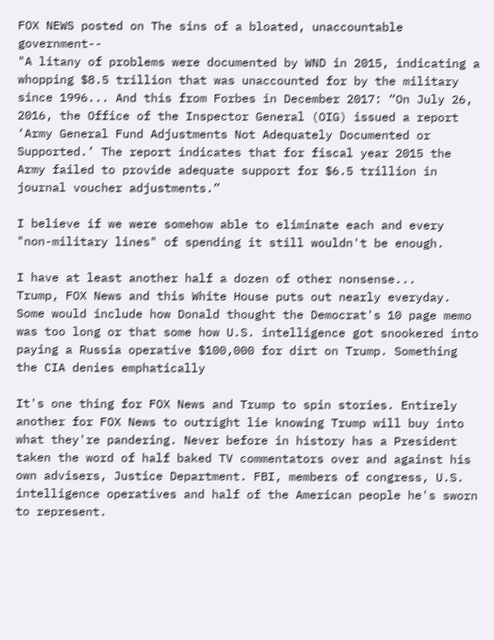FOX NEWS posted on The sins of a bloated, unaccountable government--
"A litany of problems were documented by WND in 2015, indicating a whopping $8.5 trillion that was unaccounted for by the military since 1996... And this from Forbes in December 2017: “On July 26, 2016, the Office of the Inspector General (OIG) issued a report ‘Army General Fund Adjustments Not Adequately Documented or Supported.’ The report indicates that for fiscal year 2015 the Army failed to provide adequate support for $6.5 trillion in journal voucher adjustments.”

I believe if we were somehow able to eliminate each and every "non-military lines" of spending it still wouldn't be enough.

I have at least another half a dozen of other nonsense...
Trump, FOX News and this White House puts out nearly everyday. Some would include how Donald thought the Democrat's 10 page memo was too long or that some how U.S. intelligence got snookered into paying a Russia operative $100,000 for dirt on Trump. Something the CIA denies emphatically

It's one thing for FOX News and Trump to spin stories. Entirely another for FOX News to outright lie knowing Trump will buy into what they're pandering. Never before in history has a President taken the word of half baked TV commentators over and against his own advisers, Justice Department. FBI, members of congress, U.S. intelligence operatives and half of the American people he's sworn to represent.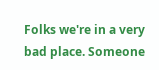Folks we're in a very bad place. Someone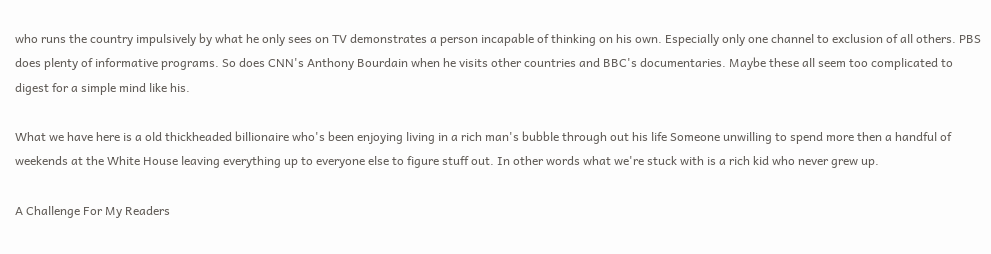who runs the country impulsively by what he only sees on TV demonstrates a person incapable of thinking on his own. Especially only one channel to exclusion of all others. PBS does plenty of informative programs. So does CNN's Anthony Bourdain when he visits other countries and BBC's documentaries. Maybe these all seem too complicated to digest for a simple mind like his.

What we have here is a old thickheaded billionaire who's been enjoying living in a rich man's bubble through out his life Someone unwilling to spend more then a handful of weekends at the White House leaving everything up to everyone else to figure stuff out. In other words what we're stuck with is a rich kid who never grew up.

A Challenge For My Readers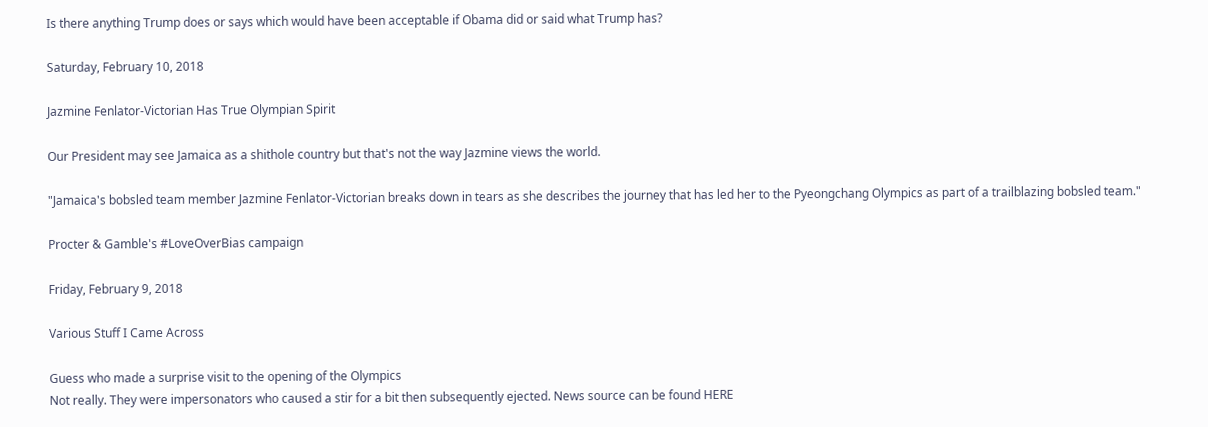Is there anything Trump does or says which would have been acceptable if Obama did or said what Trump has?

Saturday, February 10, 2018

Jazmine Fenlator-Victorian Has True Olympian Spirit

Our President may see Jamaica as a shithole country but that's not the way Jazmine views the world.

"Jamaica's bobsled team member Jazmine Fenlator-Victorian breaks down in tears as she describes the journey that has led her to the Pyeongchang Olympics as part of a trailblazing bobsled team."

Procter & Gamble's #LoveOverBias campaign

Friday, February 9, 2018

Various Stuff I Came Across

Guess who made a surprise visit to the opening of the Olympics
Not really. They were impersonators who caused a stir for a bit then subsequently ejected. News source can be found HERE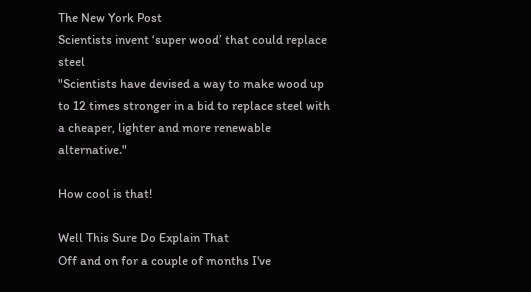The New York Post
Scientists invent ‘super wood’ that could replace steel
"Scientists have devised a way to make wood up to 12 times stronger in a bid to replace steel with a cheaper, lighter and more renewable alternative."

How cool is that!

Well This Sure Do Explain That
Off and on for a couple of months I've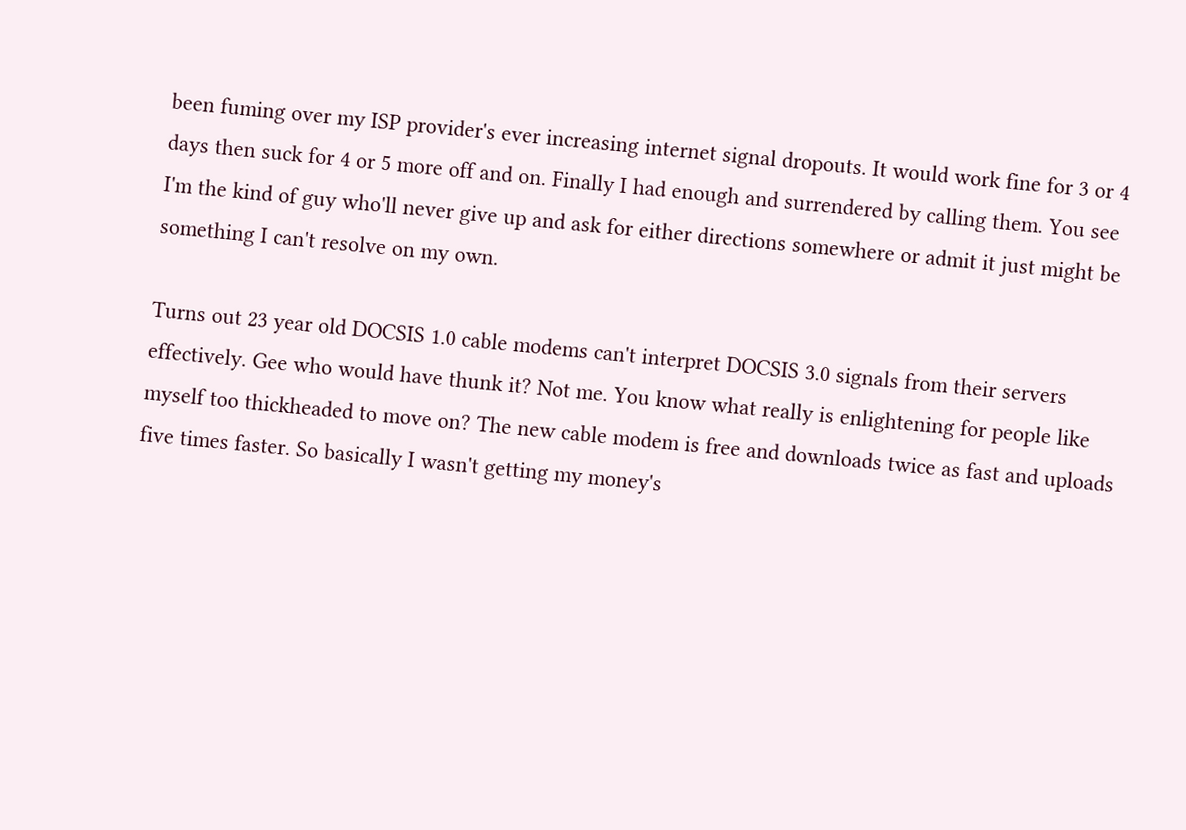been fuming over my ISP provider's ever increasing internet signal dropouts. It would work fine for 3 or 4 days then suck for 4 or 5 more off and on. Finally I had enough and surrendered by calling them. You see I'm the kind of guy who'll never give up and ask for either directions somewhere or admit it just might be something I can't resolve on my own.

Turns out 23 year old DOCSIS 1.0 cable modems can't interpret DOCSIS 3.0 signals from their servers effectively. Gee who would have thunk it? Not me. You know what really is enlightening for people like myself too thickheaded to move on? The new cable modem is free and downloads twice as fast and uploads five times faster. So basically I wasn't getting my money's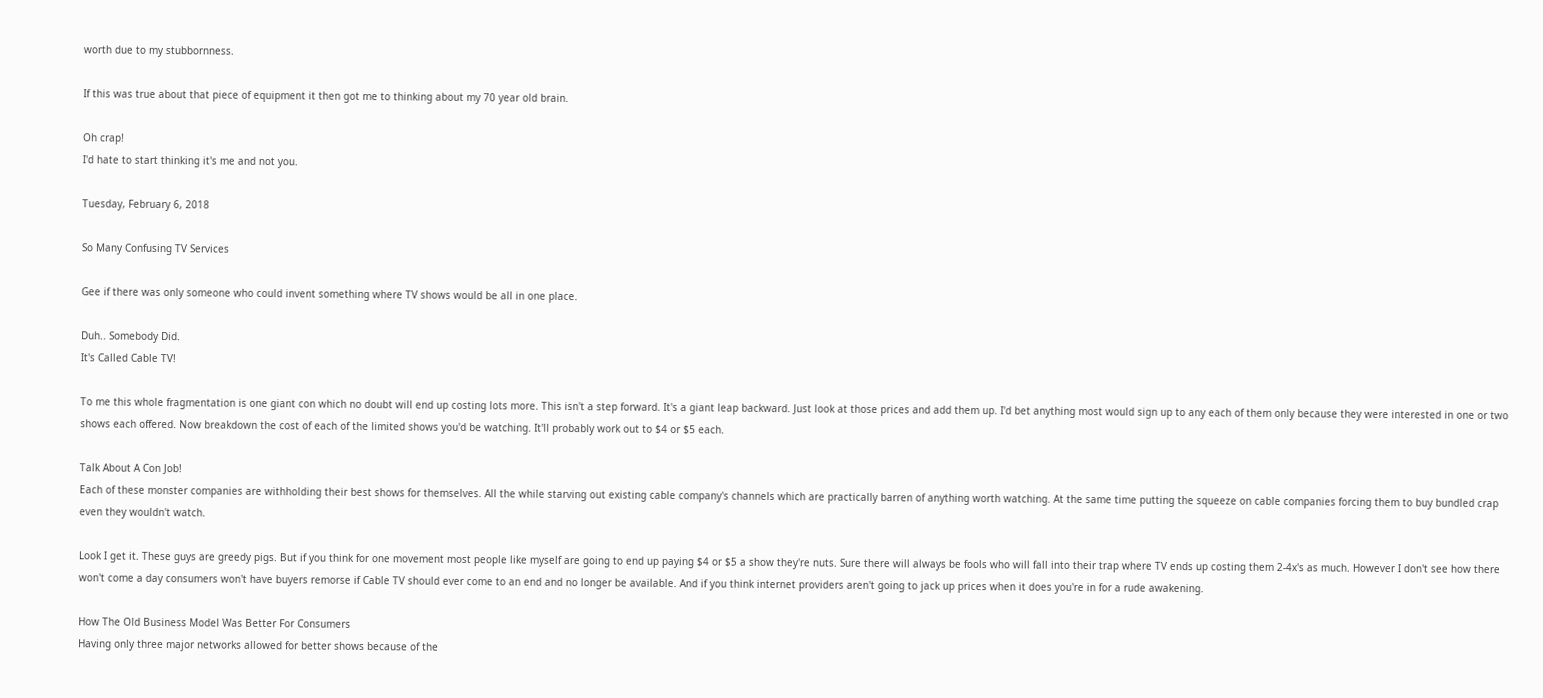worth due to my stubbornness.

If this was true about that piece of equipment it then got me to thinking about my 70 year old brain.

Oh crap!
I'd hate to start thinking it's me and not you.

Tuesday, February 6, 2018

So Many Confusing TV Services

Gee if there was only someone who could invent something where TV shows would be all in one place.

Duh.. Somebody Did.
It's Called Cable TV!

To me this whole fragmentation is one giant con which no doubt will end up costing lots more. This isn't a step forward. It's a giant leap backward. Just look at those prices and add them up. I'd bet anything most would sign up to any each of them only because they were interested in one or two shows each offered. Now breakdown the cost of each of the limited shows you'd be watching. It'll probably work out to $4 or $5 each.

Talk About A Con Job!
Each of these monster companies are withholding their best shows for themselves. All the while starving out existing cable company's channels which are practically barren of anything worth watching. At the same time putting the squeeze on cable companies forcing them to buy bundled crap even they wouldn't watch.

Look I get it. These guys are greedy pigs. But if you think for one movement most people like myself are going to end up paying $4 or $5 a show they're nuts. Sure there will always be fools who will fall into their trap where TV ends up costing them 2-4x's as much. However I don't see how there won't come a day consumers won't have buyers remorse if Cable TV should ever come to an end and no longer be available. And if you think internet providers aren't going to jack up prices when it does you're in for a rude awakening.

How The Old Business Model Was Better For Consumers
Having only three major networks allowed for better shows because of the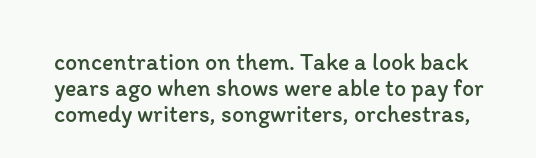concentration on them. Take a look back years ago when shows were able to pay for comedy writers, songwriters, orchestras,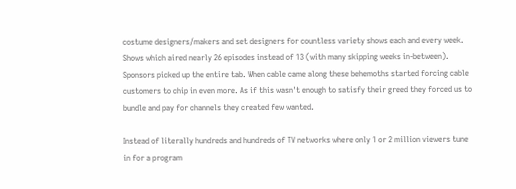costume designers/makers and set designers for countless variety shows each and every week. Shows which aired nearly 26 episodes instead of 13 (with many skipping weeks in-between). Sponsors picked up the entire tab. When cable came along these behemoths started forcing cable customers to chip in even more. As if this wasn't enough to satisfy their greed they forced us to bundle and pay for channels they created few wanted.

Instead of literally hundreds and hundreds of TV networks where only 1 or 2 million viewers tune in for a program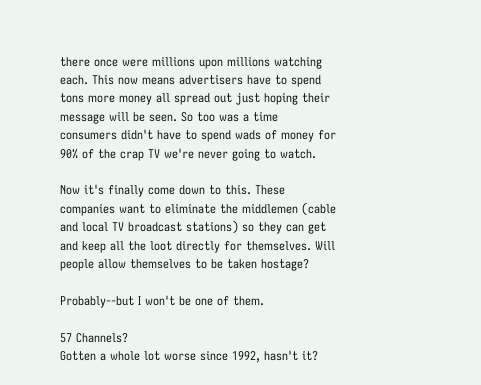there once were millions upon millions watching each. This now means advertisers have to spend tons more money all spread out just hoping their message will be seen. So too was a time consumers didn't have to spend wads of money for 90% of the crap TV we're never going to watch.

Now it's finally come down to this. These companies want to eliminate the middlemen (cable and local TV broadcast stations) so they can get and keep all the loot directly for themselves. Will people allow themselves to be taken hostage?

Probably--but I won't be one of them.

57 Channels?
Gotten a whole lot worse since 1992, hasn't it?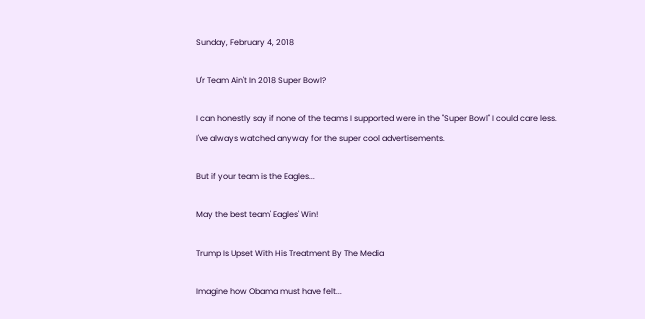Sunday, February 4, 2018

U'r Team Ain't In 2018 Super Bowl?

I can honestly say if none of the teams I supported were in the "Super Bowl" I could care less.
I've always watched anyway for the super cool advertisements.

But if your team is the Eagles...

May the best team' Eagles' Win!

Trump Is Upset With His Treatment By The Media

Imagine how Obama must have felt...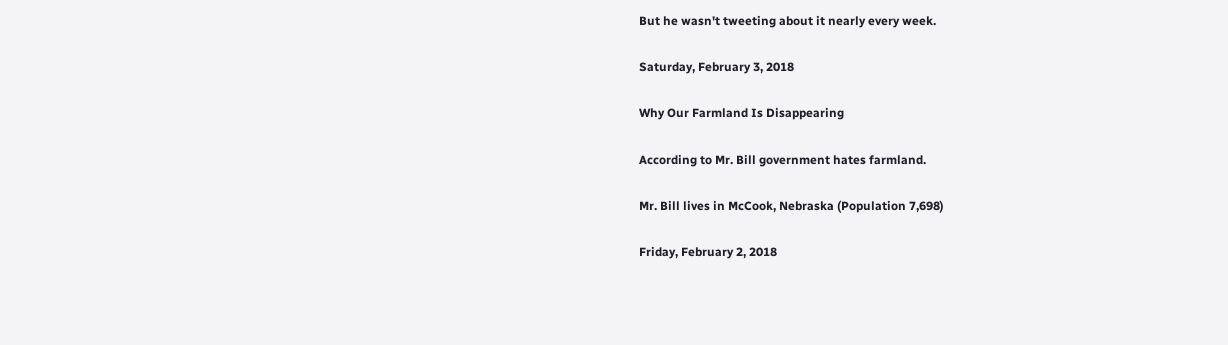But he wasn't tweeting about it nearly every week.

Saturday, February 3, 2018

Why Our Farmland Is Disappearing

According to Mr. Bill government hates farmland.

Mr. Bill lives in McCook, Nebraska (Population 7,698)

Friday, February 2, 2018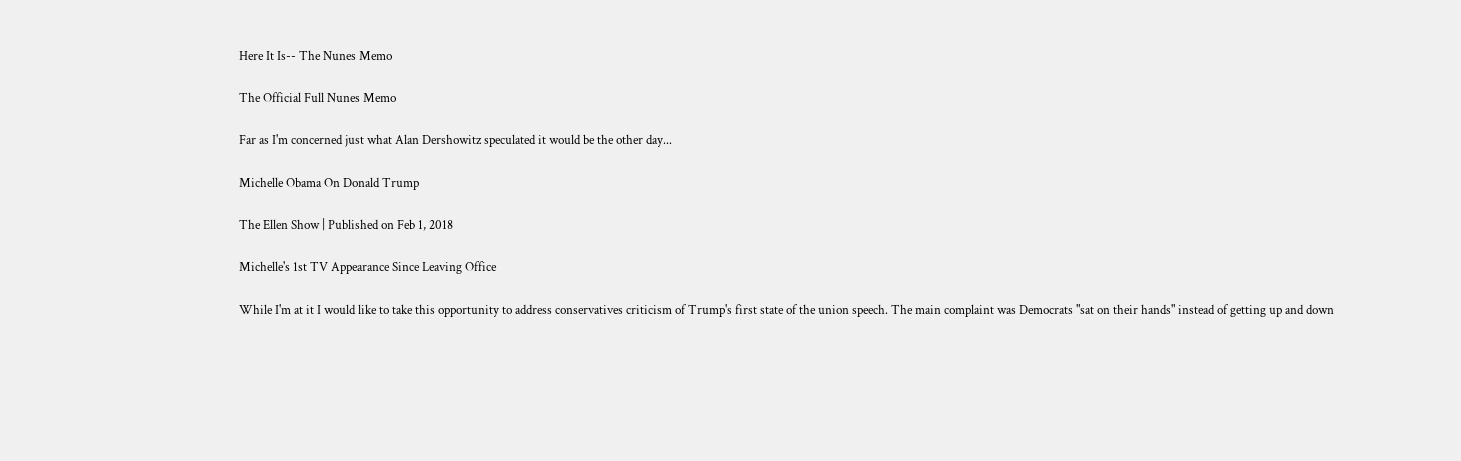Here It Is-- The Nunes Memo

The Official Full Nunes Memo

Far as I'm concerned just what Alan Dershowitz speculated it would be the other day...

Michelle Obama On Donald Trump

The Ellen Show | Published on Feb 1, 2018

Michelle's 1st TV Appearance Since Leaving Office

While I'm at it I would like to take this opportunity to address conservatives criticism of Trump's first state of the union speech. The main complaint was Democrats "sat on their hands" instead of getting up and down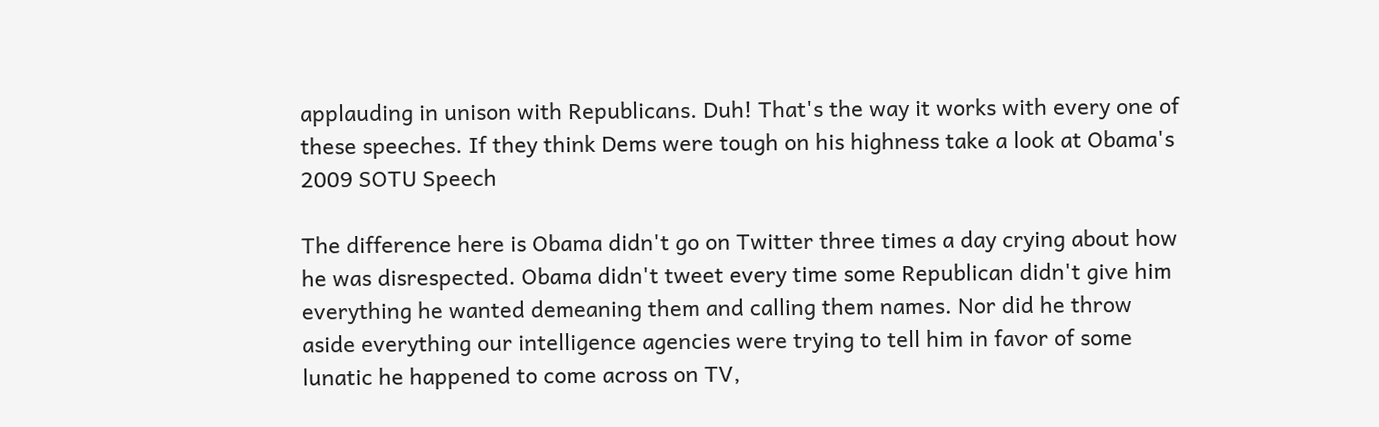applauding in unison with Republicans. Duh! That's the way it works with every one of these speeches. If they think Dems were tough on his highness take a look at Obama's 2009 SOTU Speech

The difference here is Obama didn't go on Twitter three times a day crying about how he was disrespected. Obama didn't tweet every time some Republican didn't give him everything he wanted demeaning them and calling them names. Nor did he throw aside everything our intelligence agencies were trying to tell him in favor of some lunatic he happened to come across on TV,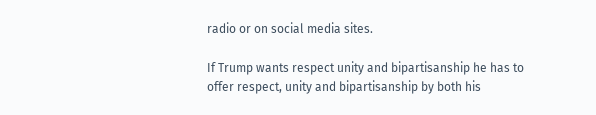radio or on social media sites.

If Trump wants respect unity and bipartisanship he has to offer respect, unity and bipartisanship by both his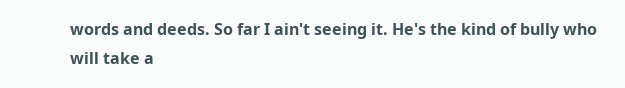words and deeds. So far I ain't seeing it. He's the kind of bully who will take a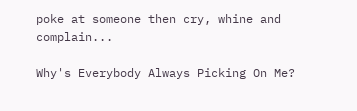poke at someone then cry, whine and complain...

Why's Everybody Always Picking On Me?